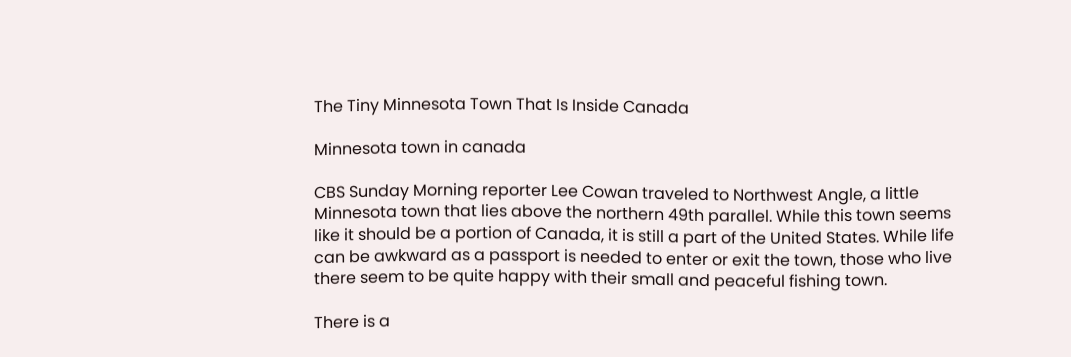The Tiny Minnesota Town That Is Inside Canada

Minnesota town in canada

CBS Sunday Morning reporter Lee Cowan traveled to Northwest Angle, a little Minnesota town that lies above the northern 49th parallel. While this town seems like it should be a portion of Canada, it is still a part of the United States. While life can be awkward as a passport is needed to enter or exit the town, those who live there seem to be quite happy with their small and peaceful fishing town.

There is a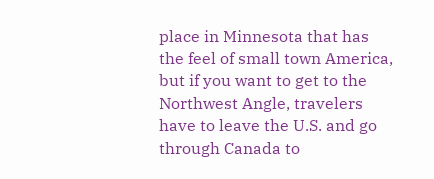place in Minnesota that has the feel of small town America, but if you want to get to the Northwest Angle, travelers have to leave the U.S. and go through Canada to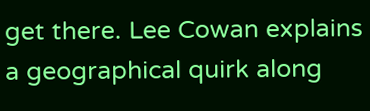get there. Lee Cowan explains a geographical quirk along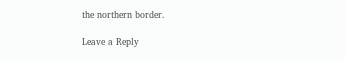the northern border.

Leave a Reply